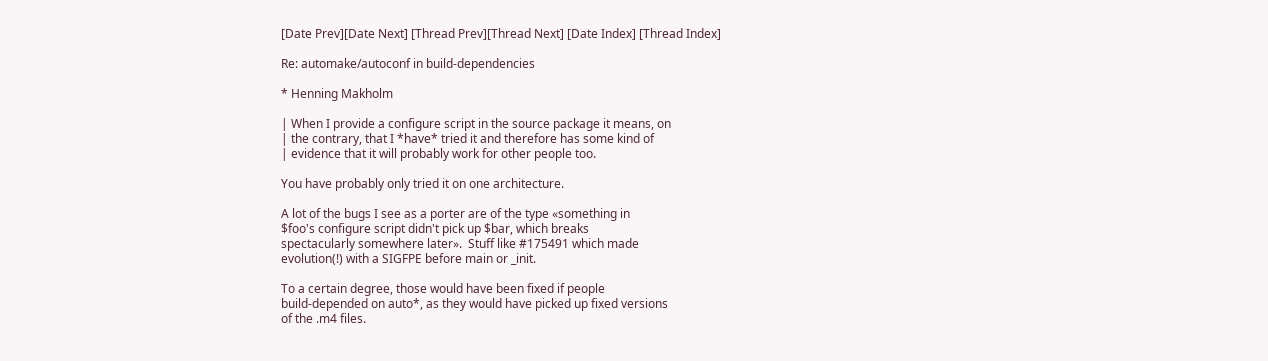[Date Prev][Date Next] [Thread Prev][Thread Next] [Date Index] [Thread Index]

Re: automake/autoconf in build-dependencies

* Henning Makholm

| When I provide a configure script in the source package it means, on
| the contrary, that I *have* tried it and therefore has some kind of
| evidence that it will probably work for other people too.

You have probably only tried it on one architecture.

A lot of the bugs I see as a porter are of the type «something in
$foo's configure script didn't pick up $bar, which breaks
spectacularly somewhere later».  Stuff like #175491 which made
evolution(!) with a SIGFPE before main or _init.

To a certain degree, those would have been fixed if people
build-depended on auto*, as they would have picked up fixed versions
of the .m4 files.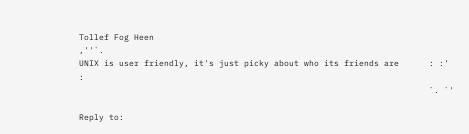Tollef Fog Heen                                                        ,''`.
UNIX is user friendly, it's just picky about who its friends are      : :' :
                                                                      `. `'

Reply to: